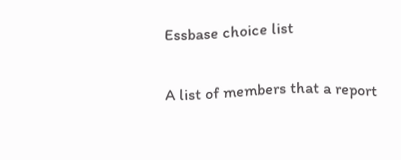Essbase choice list

A list of members that a report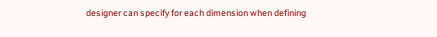designer can specify for each dimension when defining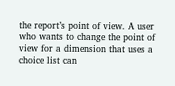the report’s point of view. A user who wants to change the point of view for a dimension that uses a choice list can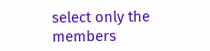select only the members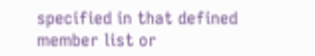specified in that defined member list or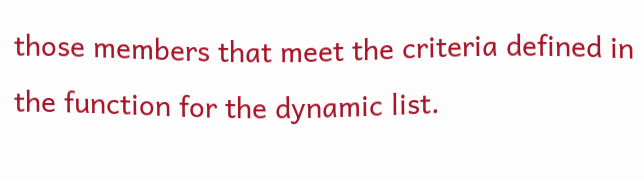those members that meet the criteria defined in the function for the dynamic list.